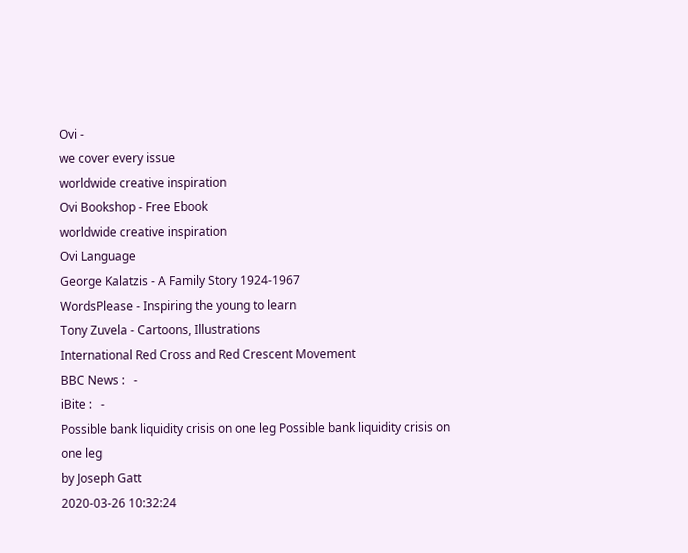Ovi -
we cover every issue
worldwide creative inspiration
Ovi Bookshop - Free Ebook
worldwide creative inspiration
Ovi Language
George Kalatzis - A Family Story 1924-1967
WordsPlease - Inspiring the young to learn
Tony Zuvela - Cartoons, Illustrations
International Red Cross and Red Crescent Movement
BBC News :   -
iBite :   -
Possible bank liquidity crisis on one leg Possible bank liquidity crisis on one leg
by Joseph Gatt
2020-03-26 10:32:24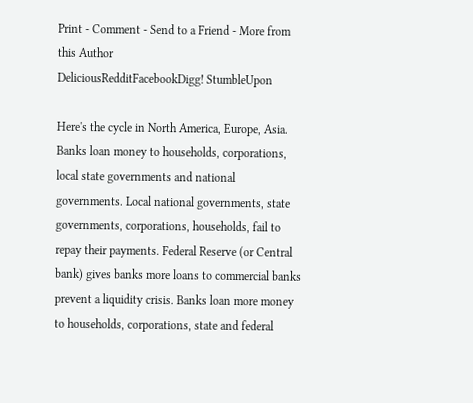Print - Comment - Send to a Friend - More from this Author
DeliciousRedditFacebookDigg! StumbleUpon

Here's the cycle in North America, Europe, Asia. Banks loan money to households, corporations, local state governments and national governments. Local national governments, state governments, corporations, households, fail to repay their payments. Federal Reserve (or Central bank) gives banks more loans to commercial banks prevent a liquidity crisis. Banks loan more money to households, corporations, state and federal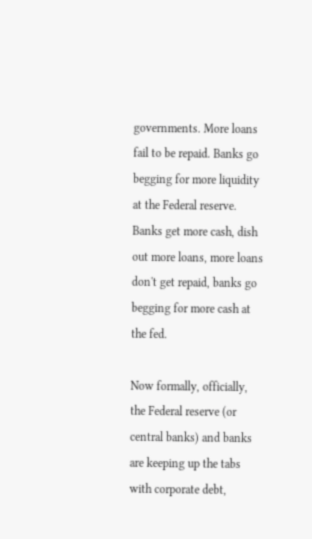governments. More loans fail to be repaid. Banks go begging for more liquidity at the Federal reserve. Banks get more cash, dish out more loans, more loans don't get repaid, banks go begging for more cash at the fed.

Now formally, officially, the Federal reserve (or central banks) and banks are keeping up the tabs with corporate debt,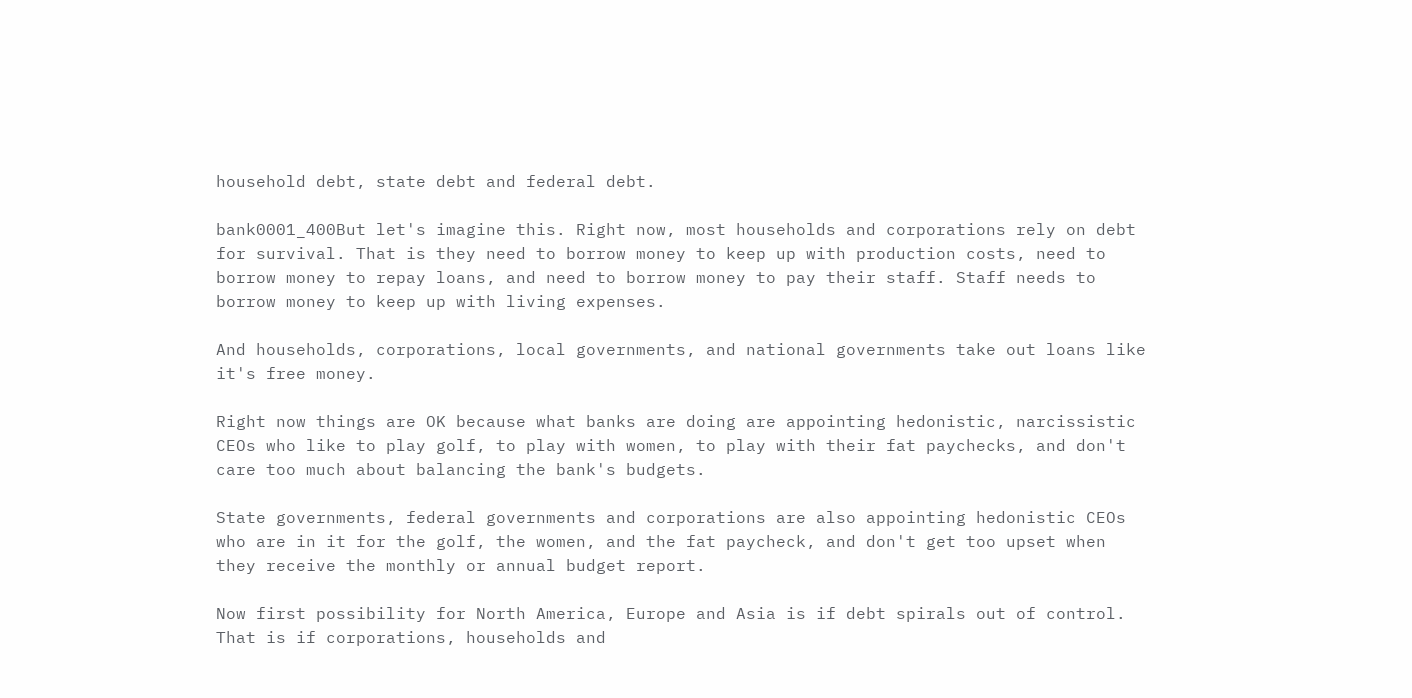household debt, state debt and federal debt.

bank0001_400But let's imagine this. Right now, most households and corporations rely on debt for survival. That is they need to borrow money to keep up with production costs, need to borrow money to repay loans, and need to borrow money to pay their staff. Staff needs to borrow money to keep up with living expenses.

And households, corporations, local governments, and national governments take out loans like it's free money.

Right now things are OK because what banks are doing are appointing hedonistic, narcissistic CEOs who like to play golf, to play with women, to play with their fat paychecks, and don't care too much about balancing the bank's budgets.

State governments, federal governments and corporations are also appointing hedonistic CEOs who are in it for the golf, the women, and the fat paycheck, and don't get too upset when they receive the monthly or annual budget report.

Now first possibility for North America, Europe and Asia is if debt spirals out of control. That is if corporations, households and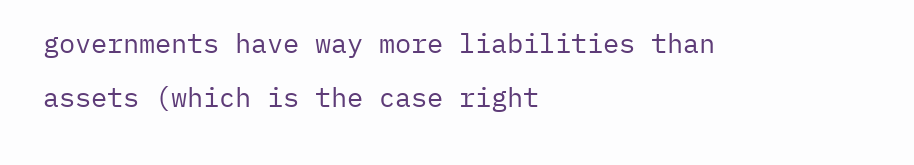governments have way more liabilities than assets (which is the case right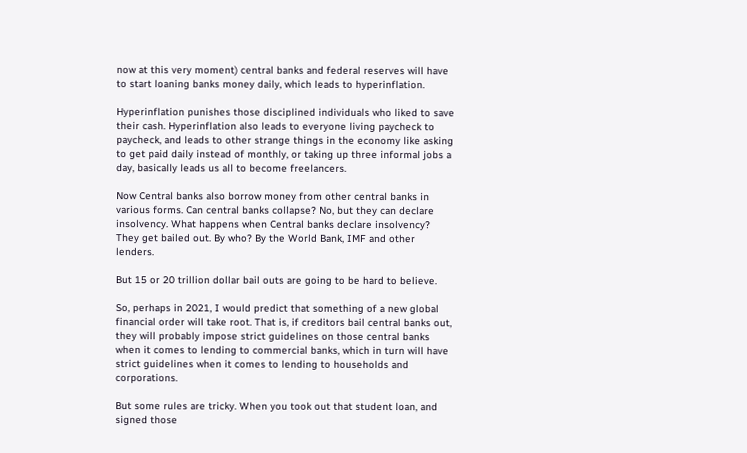now at this very moment) central banks and federal reserves will have to start loaning banks money daily, which leads to hyperinflation.

Hyperinflation punishes those disciplined individuals who liked to save their cash. Hyperinflation also leads to everyone living paycheck to paycheck, and leads to other strange things in the economy like asking to get paid daily instead of monthly, or taking up three informal jobs a day, basically leads us all to become freelancers.

Now Central banks also borrow money from other central banks in various forms. Can central banks collapse? No, but they can declare insolvency. What happens when Central banks declare insolvency? They get bailed out. By who? By the World Bank, IMF and other lenders.

But 15 or 20 trillion dollar bail outs are going to be hard to believe.

So, perhaps in 2021, I would predict that something of a new global financial order will take root. That is, if creditors bail central banks out, they will probably impose strict guidelines on those central banks when it comes to lending to commercial banks, which in turn will have strict guidelines when it comes to lending to households and corporations.

But some rules are tricky. When you took out that student loan, and signed those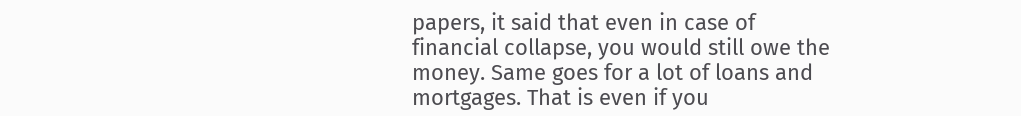papers, it said that even in case of financial collapse, you would still owe the money. Same goes for a lot of loans and mortgages. That is even if you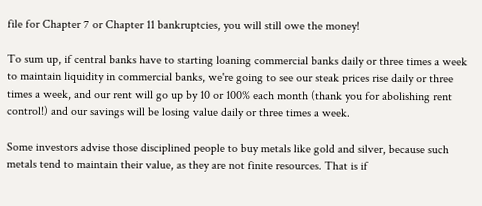file for Chapter 7 or Chapter 11 bankruptcies, you will still owe the money!

To sum up, if central banks have to starting loaning commercial banks daily or three times a week to maintain liquidity in commercial banks, we're going to see our steak prices rise daily or three times a week, and our rent will go up by 10 or 100% each month (thank you for abolishing rent control!) and our savings will be losing value daily or three times a week.

Some investors advise those disciplined people to buy metals like gold and silver, because such metals tend to maintain their value, as they are not finite resources. That is if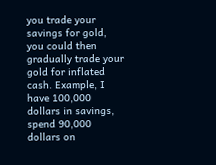you trade your savings for gold, you could then gradually trade your gold for inflated cash. Example, I have 100,000 dollars in savings, spend 90,000 dollars on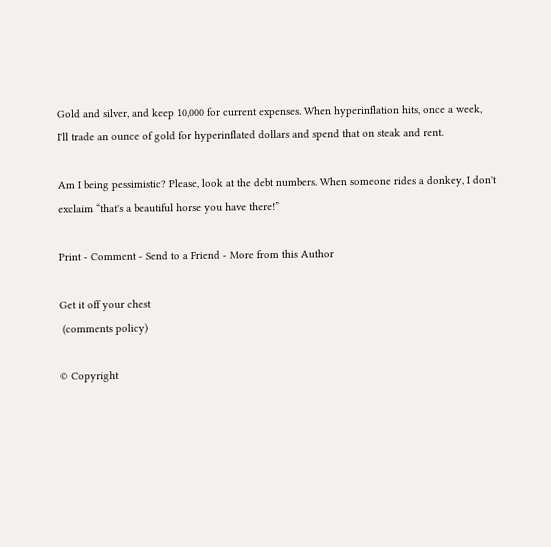Gold and silver, and keep 10,000 for current expenses. When hyperinflation hits, once a week, I'll trade an ounce of gold for hyperinflated dollars and spend that on steak and rent.

Am I being pessimistic? Please, look at the debt numbers. When someone rides a donkey, I don't exclaim “that's a beautiful horse you have there!”

Print - Comment - Send to a Friend - More from this Author

Get it off your chest
 (comments policy)

© Copyright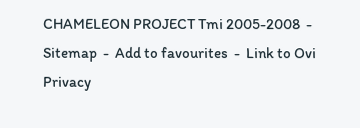CHAMELEON PROJECT Tmi 2005-2008  -  Sitemap  -  Add to favourites  -  Link to Ovi
Privacy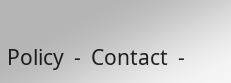Policy  -  Contact  -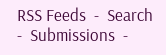RSS Feeds  -  Search  -  Submissions  -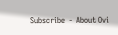Subscribe  -  About Ovi